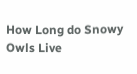How Long do Snowy Owls Live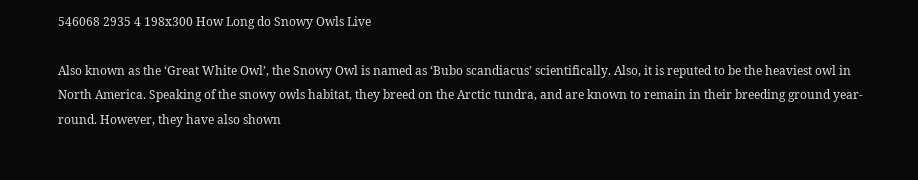546068 2935 4 198x300 How Long do Snowy Owls Live

Also known as the ‘Great White Owl’, the Snowy Owl is named as ‘Bubo scandiacus’ scientifically. Also, it is reputed to be the heaviest owl in North America. Speaking of the snowy owls habitat, they breed on the Arctic tundra, and are known to remain in their breeding ground year-round. However, they have also shown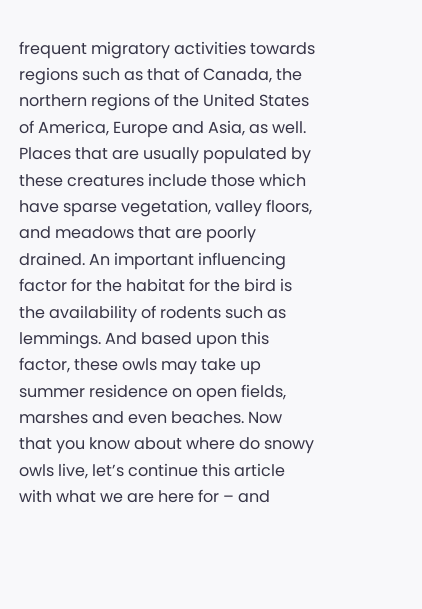frequent migratory activities towards regions such as that of Canada, the northern regions of the United States of America, Europe and Asia, as well. Places that are usually populated by these creatures include those which have sparse vegetation, valley floors, and meadows that are poorly drained. An important influencing factor for the habitat for the bird is the availability of rodents such as lemmings. And based upon this factor, these owls may take up summer residence on open fields, marshes and even beaches. Now that you know about where do snowy owls live, let’s continue this article with what we are here for – and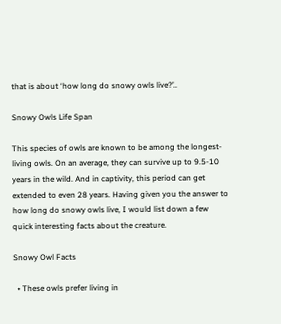that is about ‘how long do snowy owls live?’..

Snowy Owls Life Span

This species of owls are known to be among the longest-living owls. On an average, they can survive up to 9.5-10 years in the wild. And in captivity, this period can get extended to even 28 years. Having given you the answer to how long do snowy owls live, I would list down a few quick interesting facts about the creature.

Snowy Owl Facts

  • These owls prefer living in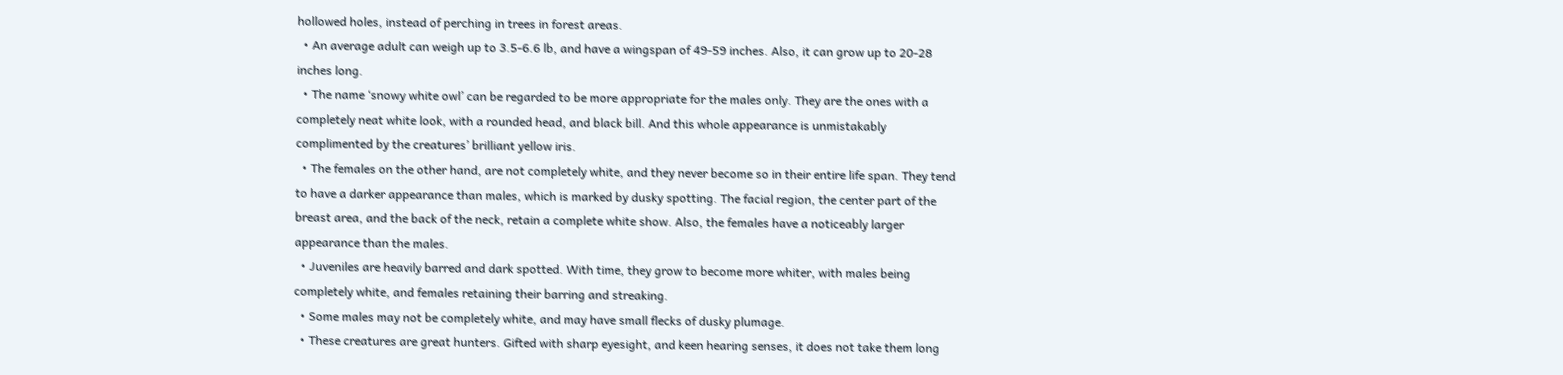hollowed holes, instead of perching in trees in forest areas.
  • An average adult can weigh up to 3.5-6.6 lb, and have a wingspan of 49-59 inches. Also, it can grow up to 20-28 inches long.
  • The name ‘snowy white owl’ can be regarded to be more appropriate for the males only. They are the ones with a completely neat white look, with a rounded head, and black bill. And this whole appearance is unmistakably complimented by the creatures’ brilliant yellow iris.
  • The females on the other hand, are not completely white, and they never become so in their entire life span. They tend to have a darker appearance than males, which is marked by dusky spotting. The facial region, the center part of the breast area, and the back of the neck, retain a complete white show. Also, the females have a noticeably larger appearance than the males.
  • Juveniles are heavily barred and dark spotted. With time, they grow to become more whiter, with males being completely white, and females retaining their barring and streaking.
  • Some males may not be completely white, and may have small flecks of dusky plumage.
  • These creatures are great hunters. Gifted with sharp eyesight, and keen hearing senses, it does not take them long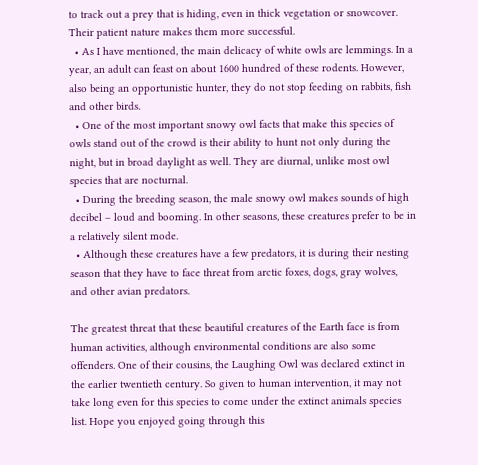to track out a prey that is hiding, even in thick vegetation or snowcover. Their patient nature makes them more successful.
  • As I have mentioned, the main delicacy of white owls are lemmings. In a year, an adult can feast on about 1600 hundred of these rodents. However, also being an opportunistic hunter, they do not stop feeding on rabbits, fish and other birds.
  • One of the most important snowy owl facts that make this species of owls stand out of the crowd is their ability to hunt not only during the night, but in broad daylight as well. They are diurnal, unlike most owl species that are nocturnal.
  • During the breeding season, the male snowy owl makes sounds of high decibel – loud and booming. In other seasons, these creatures prefer to be in a relatively silent mode.
  • Although these creatures have a few predators, it is during their nesting season that they have to face threat from arctic foxes, dogs, gray wolves, and other avian predators.

The greatest threat that these beautiful creatures of the Earth face is from human activities, although environmental conditions are also some offenders. One of their cousins, the Laughing Owl was declared extinct in the earlier twentieth century. So given to human intervention, it may not take long even for this species to come under the extinct animals species list. Hope you enjoyed going through this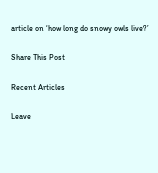article on ‘how long do snowy owls live?’

Share This Post

Recent Articles

Leave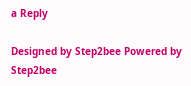a Reply

Designed by Step2bee Powered by Step2bee